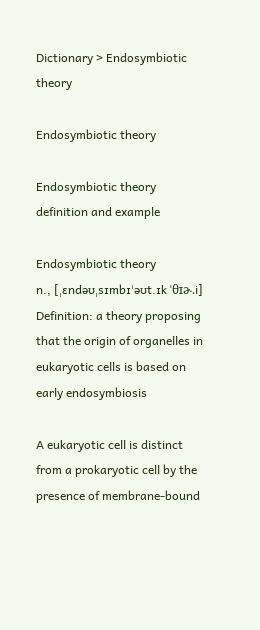Dictionary > Endosymbiotic theory

Endosymbiotic theory

Endosymbiotic theory definition and example

Endosymbiotic theory
n., [ˌɛndəʊˌsɪmbɪˈəʊt.ɪk ˈθɪɚ.i]
Definition: a theory proposing that the origin of organelles in eukaryotic cells is based on early endosymbiosis

A eukaryotic cell is distinct from a prokaryotic cell by the presence of membrane-bound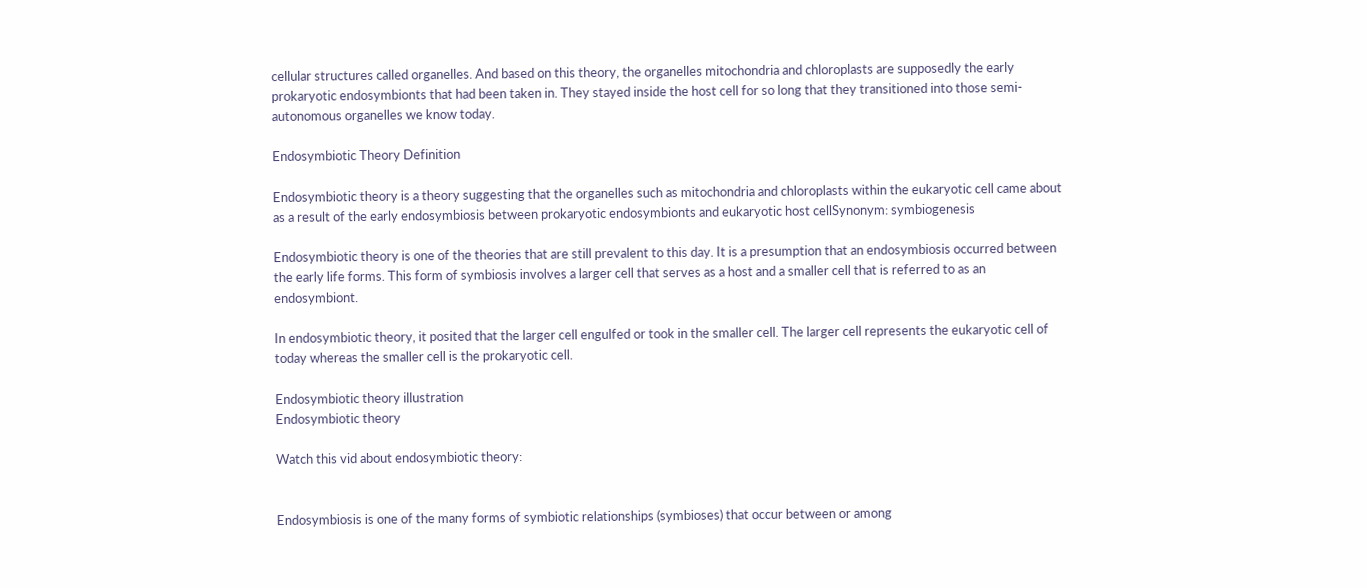cellular structures called organelles. And based on this theory, the organelles mitochondria and chloroplasts are supposedly the early prokaryotic endosymbionts that had been taken in. They stayed inside the host cell for so long that they transitioned into those semi-autonomous organelles we know today.

Endosymbiotic Theory Definition

Endosymbiotic theory is a theory suggesting that the organelles such as mitochondria and chloroplasts within the eukaryotic cell came about as a result of the early endosymbiosis between prokaryotic endosymbionts and eukaryotic host cellSynonym: symbiogenesis

Endosymbiotic theory is one of the theories that are still prevalent to this day. It is a presumption that an endosymbiosis occurred between the early life forms. This form of symbiosis involves a larger cell that serves as a host and a smaller cell that is referred to as an endosymbiont.

In endosymbiotic theory, it posited that the larger cell engulfed or took in the smaller cell. The larger cell represents the eukaryotic cell of today whereas the smaller cell is the prokaryotic cell.

Endosymbiotic theory illustration
Endosymbiotic theory

Watch this vid about endosymbiotic theory:


Endosymbiosis is one of the many forms of symbiotic relationships (symbioses) that occur between or among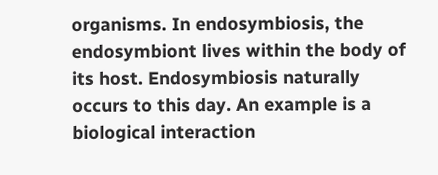organisms. In endosymbiosis, the endosymbiont lives within the body of its host. Endosymbiosis naturally occurs to this day. An example is a biological interaction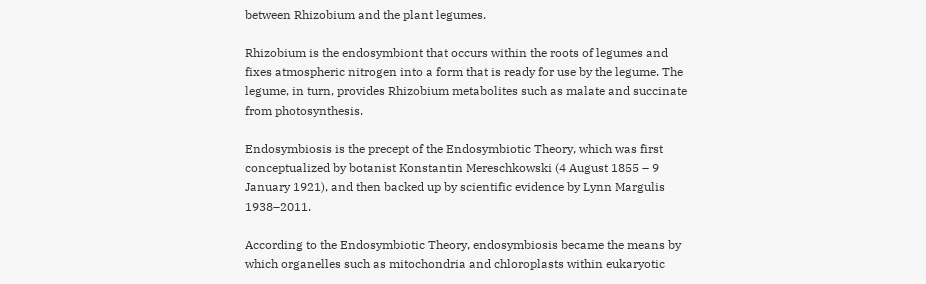between Rhizobium and the plant legumes.

Rhizobium is the endosymbiont that occurs within the roots of legumes and fixes atmospheric nitrogen into a form that is ready for use by the legume. The legume, in turn, provides Rhizobium metabolites such as malate and succinate from photosynthesis.

Endosymbiosis is the precept of the Endosymbiotic Theory, which was first conceptualized by botanist Konstantin Mereschkowski (4 August 1855 – 9 January 1921), and then backed up by scientific evidence by Lynn Margulis 1938–2011.

According to the Endosymbiotic Theory, endosymbiosis became the means by which organelles such as mitochondria and chloroplasts within eukaryotic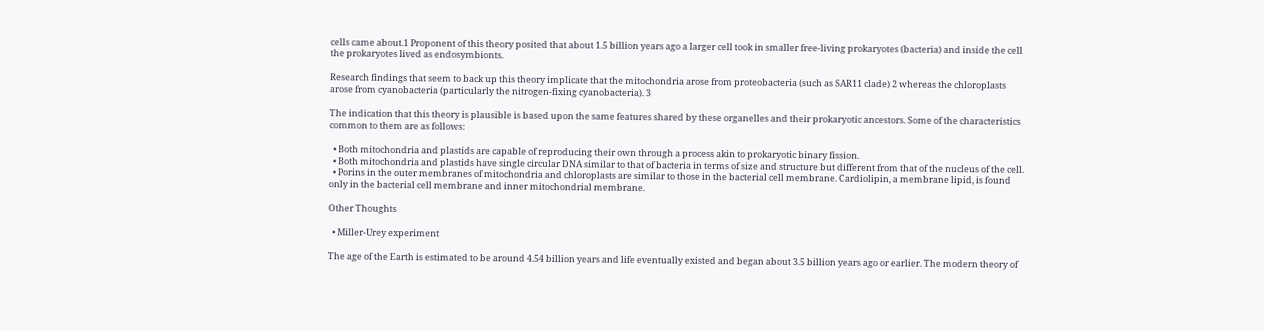cells came about.1 Proponent of this theory posited that about 1.5 billion years ago a larger cell took in smaller free-living prokaryotes (bacteria) and inside the cell the prokaryotes lived as endosymbionts.

Research findings that seem to back up this theory implicate that the mitochondria arose from proteobacteria (such as SAR11 clade) 2 whereas the chloroplasts arose from cyanobacteria (particularly the nitrogen-fixing cyanobacteria). 3

The indication that this theory is plausible is based upon the same features shared by these organelles and their prokaryotic ancestors. Some of the characteristics common to them are as follows:

  • Both mitochondria and plastids are capable of reproducing their own through a process akin to prokaryotic binary fission.
  • Both mitochondria and plastids have single circular DNA similar to that of bacteria in terms of size and structure but different from that of the nucleus of the cell.
  • Porins in the outer membranes of mitochondria and chloroplasts are similar to those in the bacterial cell membrane. Cardiolipin, a membrane lipid, is found only in the bacterial cell membrane and inner mitochondrial membrane.

Other Thoughts

  • Miller-Urey experiment

The age of the Earth is estimated to be around 4.54 billion years and life eventually existed and began about 3.5 billion years ago or earlier. The modern theory of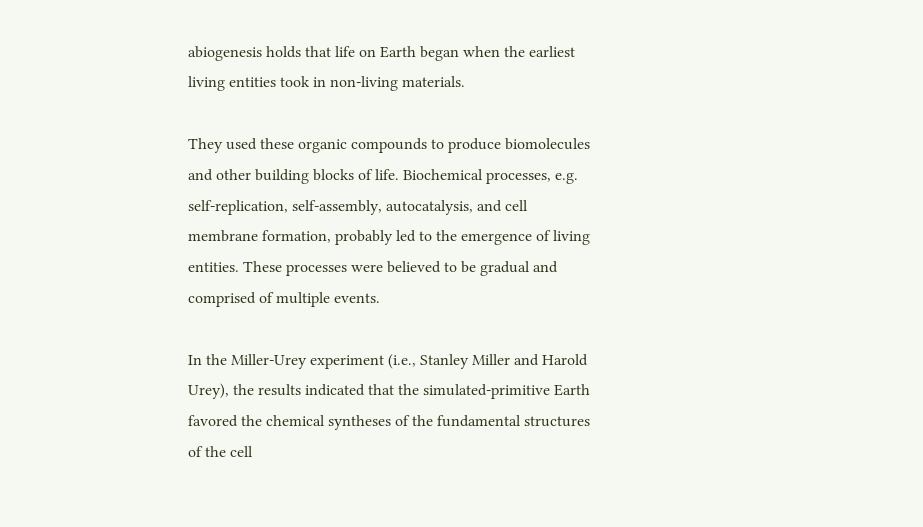abiogenesis holds that life on Earth began when the earliest living entities took in non-living materials.

They used these organic compounds to produce biomolecules and other building blocks of life. Biochemical processes, e.g. self-replication, self-assembly, autocatalysis, and cell membrane formation, probably led to the emergence of living entities. These processes were believed to be gradual and comprised of multiple events.

In the Miller-Urey experiment (i.e., Stanley Miller and Harold Urey), the results indicated that the simulated-primitive Earth favored the chemical syntheses of the fundamental structures of the cell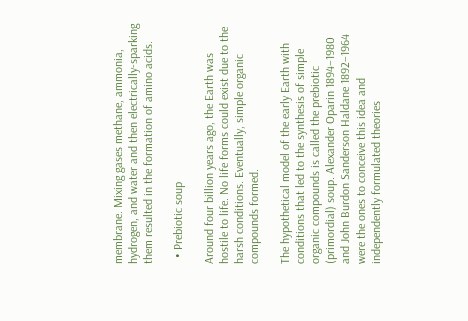membrane. Mixing gases methane, ammonia, hydrogen, and water and then electrically-sparking them resulted in the formation of amino acids.

  • Prebiotic soup

Around four billion years ago, the Earth was hostile to life. No life forms could exist due to the harsh conditions. Eventually, simple organic compounds formed.

The hypothetical model of the early Earth with conditions that led to the synthesis of simple organic compounds is called the prebiotic (primordial) soup. Alexander Oparin 1894–1980 and John Burdon Sanderson Haldane 1892–1964 were the ones to conceive this idea and independently formulated theories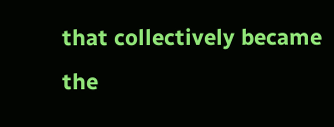that collectively became the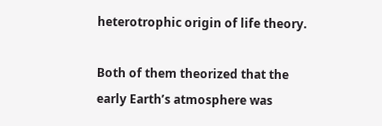heterotrophic origin of life theory.

Both of them theorized that the early Earth’s atmosphere was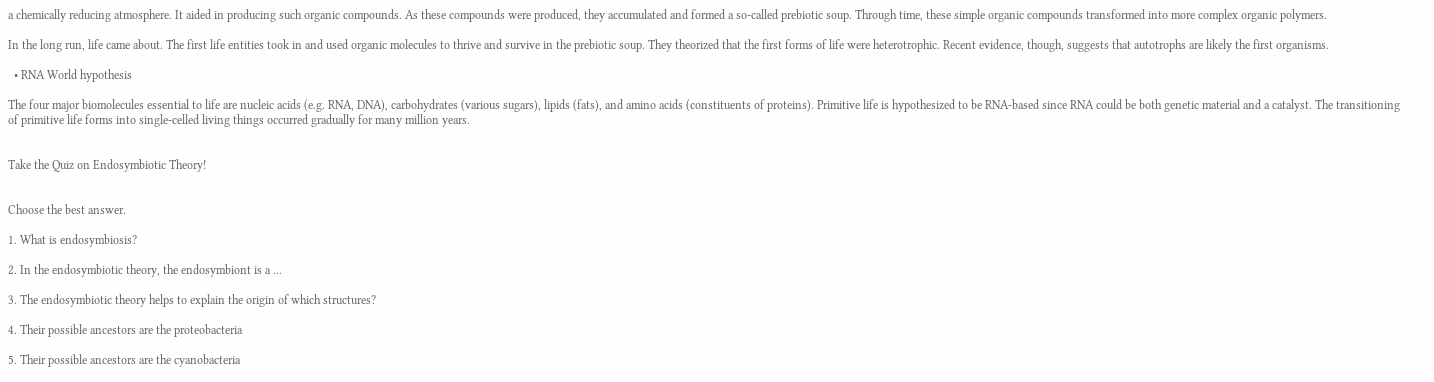a chemically reducing atmosphere. It aided in producing such organic compounds. As these compounds were produced, they accumulated and formed a so-called prebiotic soup. Through time, these simple organic compounds transformed into more complex organic polymers.

In the long run, life came about. The first life entities took in and used organic molecules to thrive and survive in the prebiotic soup. They theorized that the first forms of life were heterotrophic. Recent evidence, though, suggests that autotrophs are likely the first organisms.

  • RNA World hypothesis

The four major biomolecules essential to life are nucleic acids (e.g. RNA, DNA), carbohydrates (various sugars), lipids (fats), and amino acids (constituents of proteins). Primitive life is hypothesized to be RNA-based since RNA could be both genetic material and a catalyst. The transitioning of primitive life forms into single-celled living things occurred gradually for many million years.


Take the Quiz on Endosymbiotic Theory!


Choose the best answer.

1. What is endosymbiosis?

2. In the endosymbiotic theory, the endosymbiont is a ...

3. The endosymbiotic theory helps to explain the origin of which structures?

4. Their possible ancestors are the proteobacteria

5. Their possible ancestors are the cyanobacteria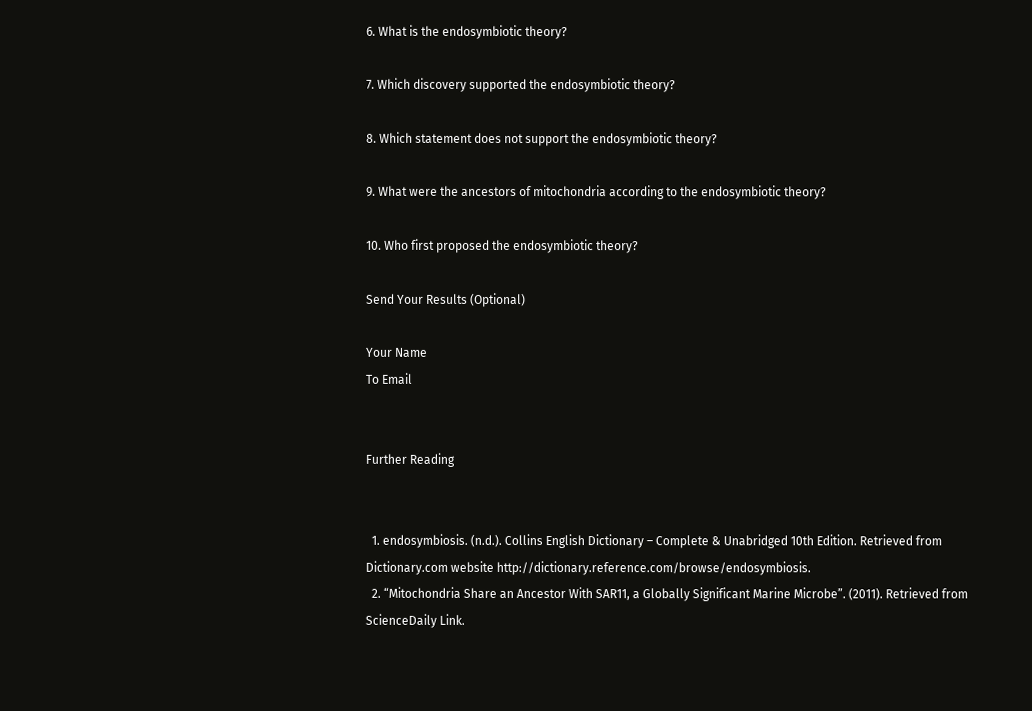6. What is the endosymbiotic theory?

7. Which discovery supported the endosymbiotic theory?

8. Which statement does not support the endosymbiotic theory?

9. What were the ancestors of mitochondria according to the endosymbiotic theory?

10. Who first proposed the endosymbiotic theory?

Send Your Results (Optional)

Your Name
To Email


Further Reading


  1. endosymbiosis. (n.d.). Collins English Dictionary – Complete & Unabridged 10th Edition. Retrieved from Dictionary.com website http://dictionary.reference.com/browse/endosymbiosis.
  2. “Mitochondria Share an Ancestor With SAR11, a Globally Significant Marine Microbe”. (2011). Retrieved from ScienceDaily Link.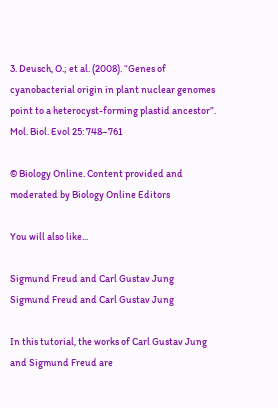3. Deusch, O.; et al. (2008). “Genes of cyanobacterial origin in plant nuclear genomes point to a heterocyst-forming plastid ancestor”. Mol. Biol. Evol 25: 748–761

© Biology Online. Content provided and moderated by Biology Online Editors

You will also like...

Sigmund Freud and Carl Gustav Jung
Sigmund Freud and Carl Gustav Jung

In this tutorial, the works of Carl Gustav Jung and Sigmund Freud are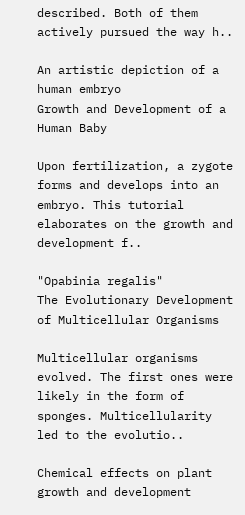described. Both of them actively pursued the way h..

An artistic depiction of a human embryo
Growth and Development of a Human Baby

Upon fertilization, a zygote forms and develops into an embryo. This tutorial elaborates on the growth and development f..

"Opabinia regalis"
The Evolutionary Development of Multicellular Organisms

Multicellular organisms evolved. The first ones were likely in the form of sponges. Multicellularity led to the evolutio..

Chemical effects on plant growth and development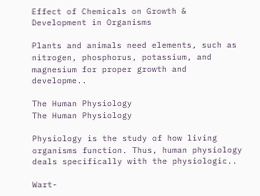Effect of Chemicals on Growth & Development in Organisms

Plants and animals need elements, such as nitrogen, phosphorus, potassium, and magnesium for proper growth and developme..

The Human Physiology
The Human Physiology

Physiology is the study of how living organisms function. Thus, human physiology deals specifically with the physiologic..

Wart-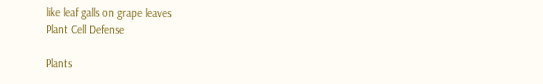like leaf galls on grape leaves
Plant Cell Defense

Plants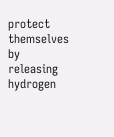protect themselves by releasing hydrogen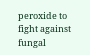peroxide to fight against fungal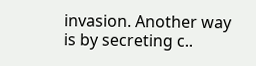invasion. Another way is by secreting c..